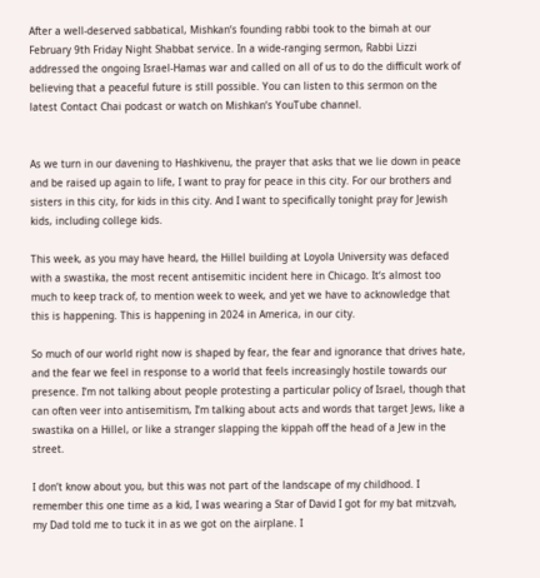After a well-deserved sabbatical, Mishkan’s founding rabbi took to the bimah at our February 9th Friday Night Shabbat service. In a wide-ranging sermon, Rabbi Lizzi addressed the ongoing Israel-Hamas war and called on all of us to do the difficult work of believing that a peaceful future is still possible. You can listen to this sermon on the latest Contact Chai podcast or watch on Mishkan’s YouTube channel.


As we turn in our davening to Hashkivenu, the prayer that asks that we lie down in peace and be raised up again to life, I want to pray for peace in this city. For our brothers and sisters in this city, for kids in this city. And I want to specifically tonight pray for Jewish kids, including college kids.

This week, as you may have heard, the Hillel building at Loyola University was defaced with a swastika, the most recent antisemitic incident here in Chicago. It’s almost too much to keep track of, to mention week to week, and yet we have to acknowledge that this is happening. This is happening in 2024 in America, in our city.

So much of our world right now is shaped by fear, the fear and ignorance that drives hate, and the fear we feel in response to a world that feels increasingly hostile towards our presence. I’m not talking about people protesting a particular policy of Israel, though that can often veer into antisemitism, I’m talking about acts and words that target Jews, like a swastika on a Hillel, or like a stranger slapping the kippah off the head of a Jew in the street.

I don’t know about you, but this was not part of the landscape of my childhood. I remember this one time as a kid, I was wearing a Star of David I got for my bat mitzvah, my Dad told me to tuck it in as we got on the airplane. I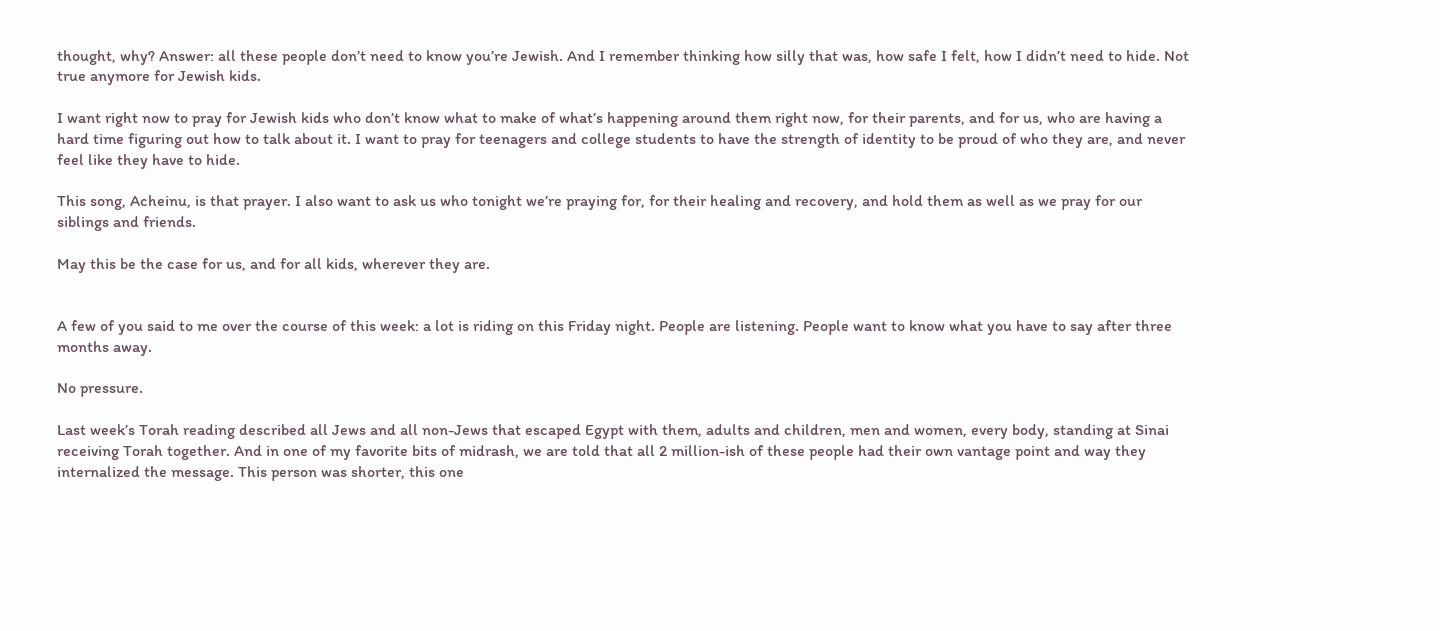thought, why? Answer: all these people don’t need to know you’re Jewish. And I remember thinking how silly that was, how safe I felt, how I didn’t need to hide. Not true anymore for Jewish kids.

I want right now to pray for Jewish kids who don’t know what to make of what’s happening around them right now, for their parents, and for us, who are having a hard time figuring out how to talk about it. I want to pray for teenagers and college students to have the strength of identity to be proud of who they are, and never feel like they have to hide.

This song, Acheinu, is that prayer. I also want to ask us who tonight we’re praying for, for their healing and recovery, and hold them as well as we pray for our siblings and friends.

May this be the case for us, and for all kids, wherever they are.


A few of you said to me over the course of this week: a lot is riding on this Friday night. People are listening. People want to know what you have to say after three months away.

No pressure.

Last week’s Torah reading described all Jews and all non-Jews that escaped Egypt with them, adults and children, men and women, every body, standing at Sinai receiving Torah together. And in one of my favorite bits of midrash, we are told that all 2 million-ish of these people had their own vantage point and way they internalized the message. This person was shorter, this one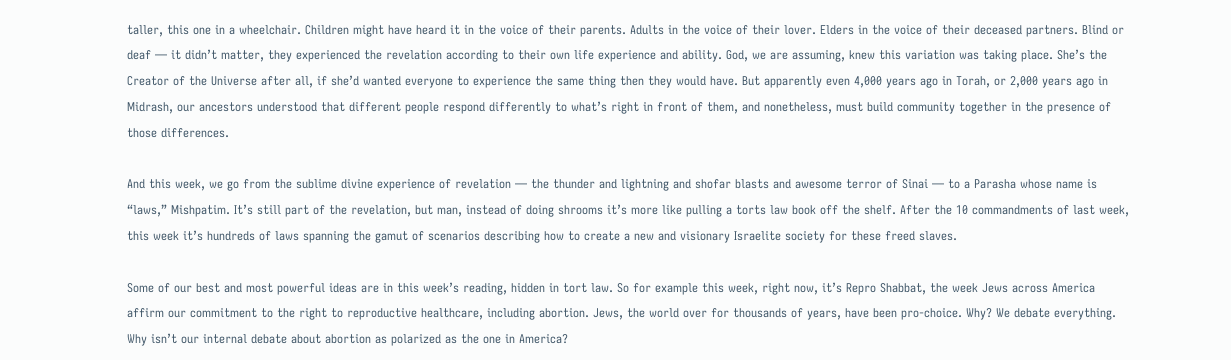taller, this one in a wheelchair. Children might have heard it in the voice of their parents. Adults in the voice of their lover. Elders in the voice of their deceased partners. Blind or deaf — it didn’t matter, they experienced the revelation according to their own life experience and ability. God, we are assuming, knew this variation was taking place. She’s the Creator of the Universe after all, if she’d wanted everyone to experience the same thing then they would have. But apparently even 4,000 years ago in Torah, or 2,000 years ago in Midrash, our ancestors understood that different people respond differently to what’s right in front of them, and nonetheless, must build community together in the presence of those differences.

And this week, we go from the sublime divine experience of revelation — the thunder and lightning and shofar blasts and awesome terror of Sinai — to a Parasha whose name is “laws,” Mishpatim. It’s still part of the revelation, but man, instead of doing shrooms it’s more like pulling a torts law book off the shelf. After the 10 commandments of last week, this week it’s hundreds of laws spanning the gamut of scenarios describing how to create a new and visionary Israelite society for these freed slaves.

Some of our best and most powerful ideas are in this week’s reading, hidden in tort law. So for example this week, right now, it’s Repro Shabbat, the week Jews across America affirm our commitment to the right to reproductive healthcare, including abortion. Jews, the world over for thousands of years, have been pro-choice. Why? We debate everything. Why isn’t our internal debate about abortion as polarized as the one in America?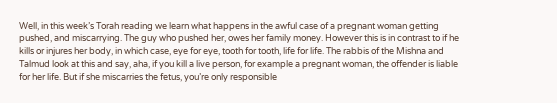Well, in this week’s Torah reading we learn what happens in the awful case of a pregnant woman getting pushed, and miscarrying. The guy who pushed her, owes her family money. However this is in contrast to if he kills or injures her body, in which case, eye for eye, tooth for tooth, life for life. The rabbis of the Mishna and Talmud look at this and say, aha, if you kill a live person, for example a pregnant woman, the offender is liable for her life. But if she miscarries the fetus, you’re only responsible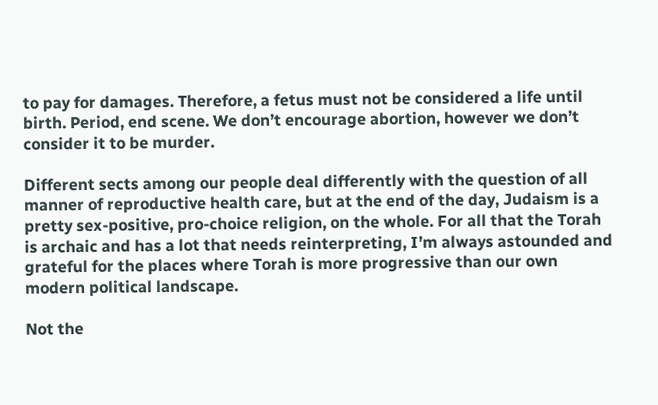to pay for damages. Therefore, a fetus must not be considered a life until birth. Period, end scene. We don’t encourage abortion, however we don’t consider it to be murder.

Different sects among our people deal differently with the question of all manner of reproductive health care, but at the end of the day, Judaism is a pretty sex-positive, pro-choice religion, on the whole. For all that the Torah is archaic and has a lot that needs reinterpreting, I’m always astounded and grateful for the places where Torah is more progressive than our own modern political landscape.

Not the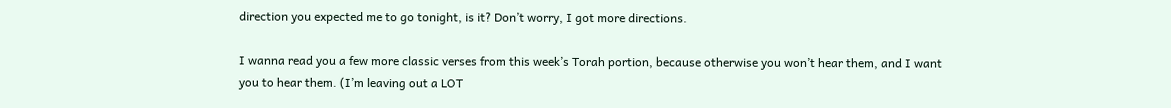direction you expected me to go tonight, is it? Don’t worry, I got more directions.

I wanna read you a few more classic verses from this week’s Torah portion, because otherwise you won’t hear them, and I want you to hear them. (I’m leaving out a LOT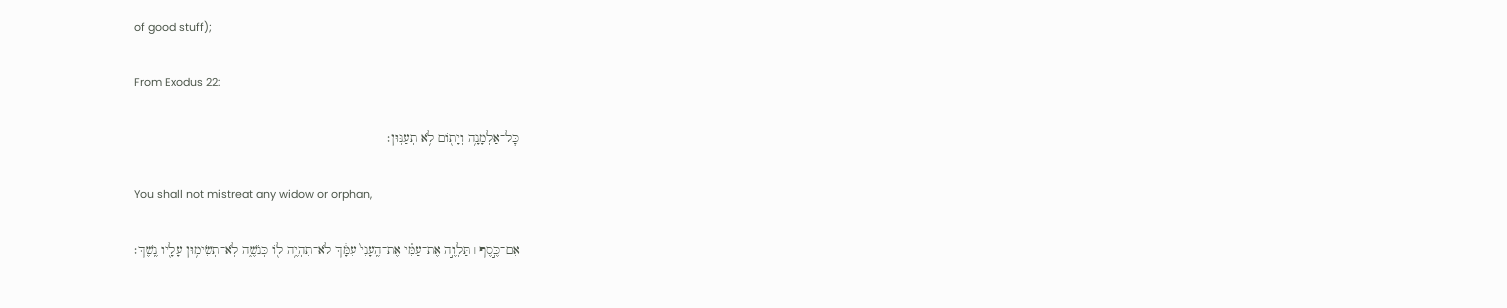of good stuff);

From Exodus 22:

כׇּל־אַלְמָנָ֥ה וְיָת֖וֹם לֹ֥א תְעַנּֽוּן׃

You shall not mistreat any widow or orphan,

אִם־כֶּ֣סֶף ׀ תַּלְוֶ֣ה אֶת־עַמִּ֗י אֶת־הֶֽעָנִי֙ עִמָּ֔ךְ לֹא־תִהְיֶ֥ה ל֖וֹ כְּנֹשֶׁ֑ה לֹֽא־תְשִׂימ֥וּן עָלָ֖יו נֶֽשֶׁךְ׃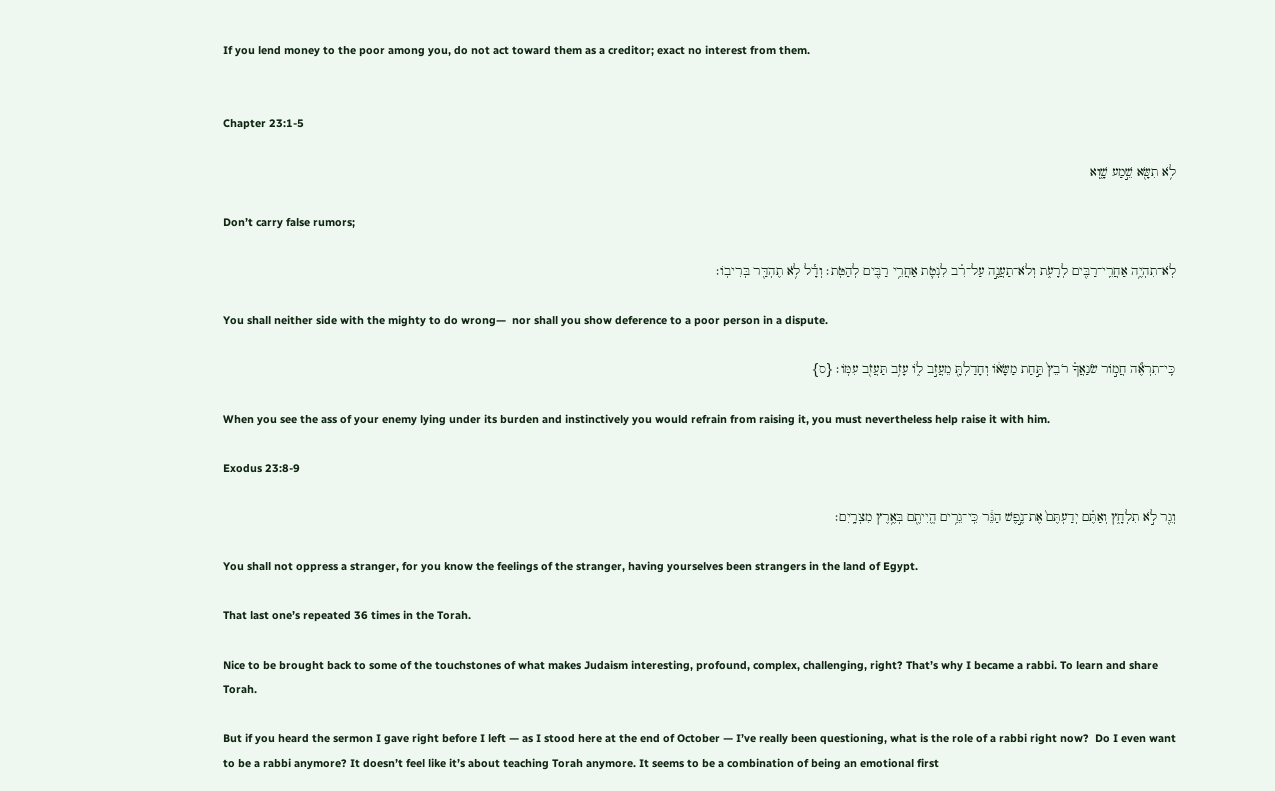If you lend money to the poor among you, do not act toward them as a creditor; exact no interest from them.


Chapter 23:1-5

לֹ֥א תִשָּׂ֖א שֵׁ֣מַע שָׁ֑וְא

Don’t carry false rumors;

לֹֽא־תִהְיֶ֥ה אַחֲרֵֽי־רַבִּ֖ים לְרָעֹ֑ת וְלֹא־תַעֲנֶ֣ה עַל־רִ֗ב לִנְטֹ֛ת אַחֲרֵ֥י רַבִּ֖ים לְהַטֹּֽת׃ וְדָ֕ל לֹ֥א תֶהְדַּ֖ר בְּרִיבֽוֹ׃

You shall neither side with the mighty to do wrong—  nor shall you show deference to a poor person in a dispute.

כִּֽי־תִרְאֶ֞ה חֲמ֣וֹר שֹׂנַאֲךָ֗ רֹבֵץ֙ תַּ֣חַת מַשָּׂא֔וֹ וְחָדַלְתָּ֖ מֵעֲזֹ֣ב ל֑וֹ עָזֹ֥ב תַּעֲזֹ֖ב עִמּֽוֹ׃ {ס}

When you see the ass of your enemy lying under its burden and instinctively you would refrain from raising it, you must nevertheless help raise it with him.

Exodus 23:8-9

וְגֵ֖ר לֹ֣א תִלְחָ֑ץ וְאַתֶּ֗ם יְדַעְתֶּם֙ אֶת־נֶ֣פֶשׁ הַגֵּ֔ר כִּֽי־גֵרִ֥ים הֱיִיתֶ֖ם בְּאֶ֥רֶץ מִצְרָֽיִם׃

You shall not oppress a stranger, for you know the feelings of the stranger, having yourselves been strangers in the land of Egypt.

That last one’s repeated 36 times in the Torah.

Nice to be brought back to some of the touchstones of what makes Judaism interesting, profound, complex, challenging, right? That’s why I became a rabbi. To learn and share Torah.

But if you heard the sermon I gave right before I left — as I stood here at the end of October — I’ve really been questioning, what is the role of a rabbi right now?  Do I even want to be a rabbi anymore? It doesn’t feel like it’s about teaching Torah anymore. It seems to be a combination of being an emotional first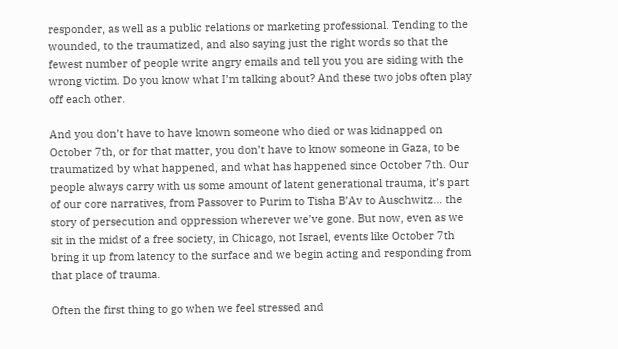responder, as well as a public relations or marketing professional. Tending to the wounded, to the traumatized, and also saying just the right words so that the fewest number of people write angry emails and tell you you are siding with the wrong victim. Do you know what I’m talking about? And these two jobs often play off each other.

And you don’t have to have known someone who died or was kidnapped on October 7th, or for that matter, you don’t have to know someone in Gaza, to be traumatized by what happened, and what has happened since October 7th. Our people always carry with us some amount of latent generational trauma, it’s part of our core narratives, from Passover to Purim to Tisha B’Av to Auschwitz… the story of persecution and oppression wherever we’ve gone. But now, even as we sit in the midst of a free society, in Chicago, not Israel, events like October 7th bring it up from latency to the surface and we begin acting and responding from that place of trauma.

Often the first thing to go when we feel stressed and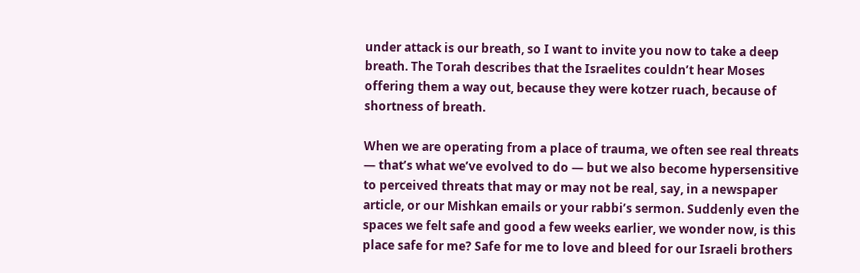under attack is our breath, so I want to invite you now to take a deep breath. The Torah describes that the Israelites couldn’t hear Moses offering them a way out, because they were kotzer ruach, because of shortness of breath.

When we are operating from a place of trauma, we often see real threats — that’s what we’ve evolved to do — but we also become hypersensitive to perceived threats that may or may not be real, say, in a newspaper article, or our Mishkan emails or your rabbi’s sermon. Suddenly even the spaces we felt safe and good a few weeks earlier, we wonder now, is this place safe for me? Safe for me to love and bleed for our Israeli brothers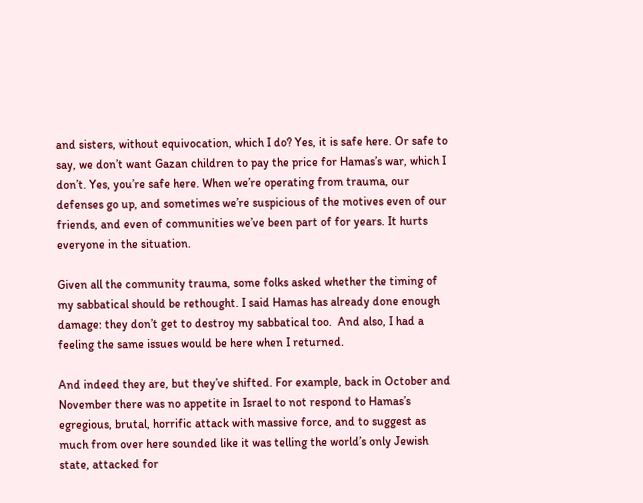and sisters, without equivocation, which I do? Yes, it is safe here. Or safe to say, we don’t want Gazan children to pay the price for Hamas’s war, which I don’t. Yes, you’re safe here. When we’re operating from trauma, our defenses go up, and sometimes we’re suspicious of the motives even of our friends, and even of communities we’ve been part of for years. It hurts everyone in the situation.

Given all the community trauma, some folks asked whether the timing of my sabbatical should be rethought. I said Hamas has already done enough damage: they don’t get to destroy my sabbatical too.  And also, I had a feeling the same issues would be here when I returned.

And indeed they are, but they’ve shifted. For example, back in October and November there was no appetite in Israel to not respond to Hamas’s egregious, brutal, horrific attack with massive force, and to suggest as much from over here sounded like it was telling the world’s only Jewish state, attacked for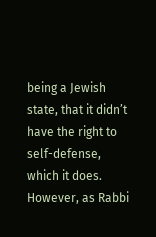being a Jewish state, that it didn’t have the right to self-defense, which it does. However, as Rabbi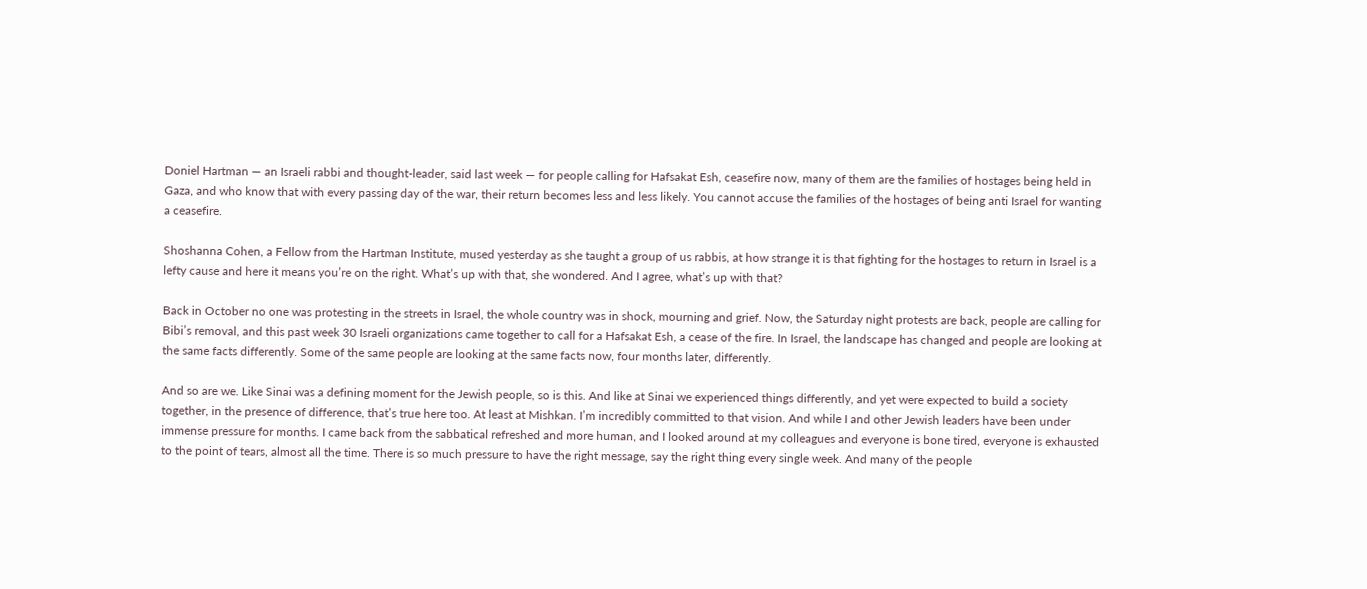Doniel Hartman — an Israeli rabbi and thought-leader, said last week — for people calling for Hafsakat Esh, ceasefire now, many of them are the families of hostages being held in Gaza, and who know that with every passing day of the war, their return becomes less and less likely. You cannot accuse the families of the hostages of being anti Israel for wanting a ceasefire.

Shoshanna Cohen, a Fellow from the Hartman Institute, mused yesterday as she taught a group of us rabbis, at how strange it is that fighting for the hostages to return in Israel is a lefty cause and here it means you’re on the right. What’s up with that, she wondered. And I agree, what’s up with that?

Back in October no one was protesting in the streets in Israel, the whole country was in shock, mourning and grief. Now, the Saturday night protests are back, people are calling for Bibi’s removal, and this past week 30 Israeli organizations came together to call for a Hafsakat Esh, a cease of the fire. In Israel, the landscape has changed and people are looking at the same facts differently. Some of the same people are looking at the same facts now, four months later, differently.

And so are we. Like Sinai was a defining moment for the Jewish people, so is this. And like at Sinai we experienced things differently, and yet were expected to build a society together, in the presence of difference, that’s true here too. At least at Mishkan. I’m incredibly committed to that vision. And while I and other Jewish leaders have been under immense pressure for months. I came back from the sabbatical refreshed and more human, and I looked around at my colleagues and everyone is bone tired, everyone is exhausted to the point of tears, almost all the time. There is so much pressure to have the right message, say the right thing every single week. And many of the people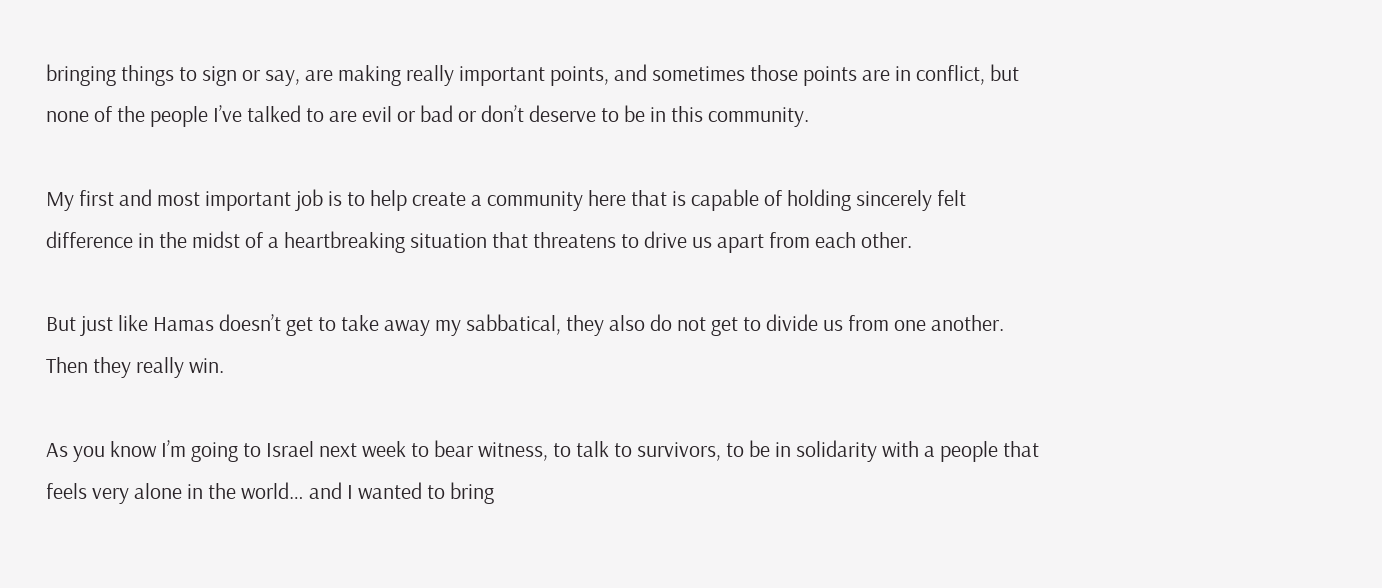bringing things to sign or say, are making really important points, and sometimes those points are in conflict, but none of the people I’ve talked to are evil or bad or don’t deserve to be in this community.

My first and most important job is to help create a community here that is capable of holding sincerely felt difference in the midst of a heartbreaking situation that threatens to drive us apart from each other.

But just like Hamas doesn’t get to take away my sabbatical, they also do not get to divide us from one another. Then they really win.

As you know I’m going to Israel next week to bear witness, to talk to survivors, to be in solidarity with a people that feels very alone in the world… and I wanted to bring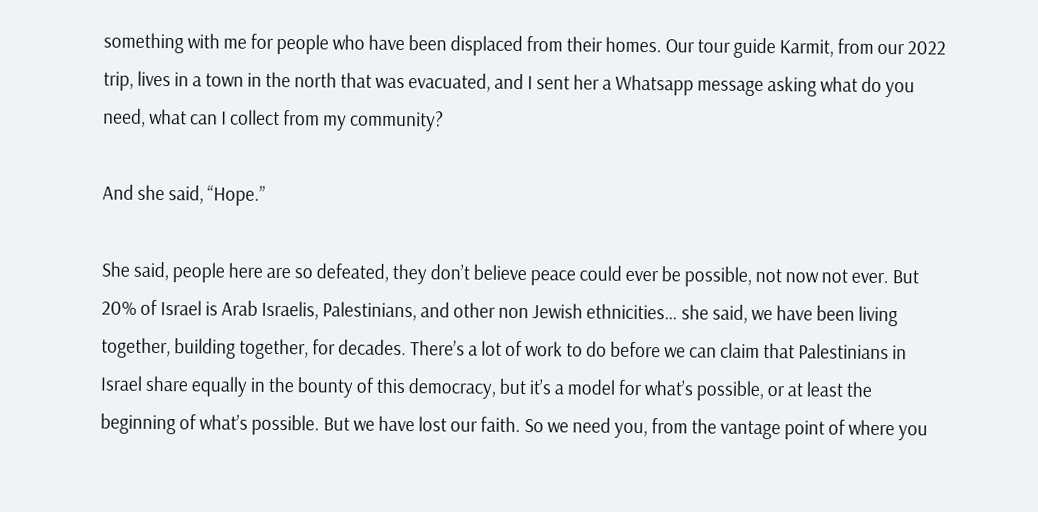something with me for people who have been displaced from their homes. Our tour guide Karmit, from our 2022 trip, lives in a town in the north that was evacuated, and I sent her a Whatsapp message asking what do you need, what can I collect from my community?

And she said, “Hope.”

She said, people here are so defeated, they don’t believe peace could ever be possible, not now not ever. But 20% of Israel is Arab Israelis, Palestinians, and other non Jewish ethnicities… she said, we have been living together, building together, for decades. There’s a lot of work to do before we can claim that Palestinians in Israel share equally in the bounty of this democracy, but it’s a model for what’s possible, or at least the beginning of what’s possible. But we have lost our faith. So we need you, from the vantage point of where you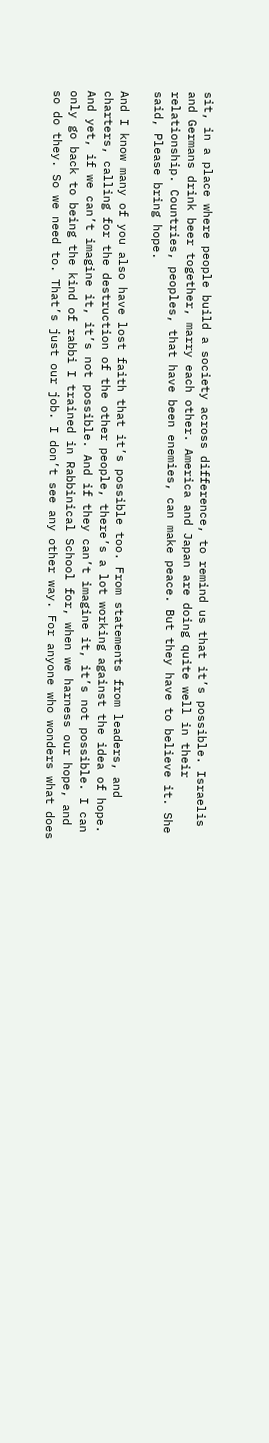sit, in a place where people build a society across difference, to remind us that it’s possible. Israelis and Germans drink beer together, marry each other. America and Japan are doing quite well in their relationship. Countries, peoples, that have been enemies, can make peace. But they have to believe it. She said, Please bring hope.

And I know many of you also have lost faith that it’s possible too. From statements from leaders, and charters, calling for the destruction of the other people, there’s a lot working against the idea of hope. And yet, if we can’t imagine it, it’s not possible. And if they can’t imagine it, it’s not possible. I can only go back to being the kind of rabbi I trained in Rabbinical School for, when we harness our hope, and so do they. So we need to. That’s just our job. I don’t see any other way. For anyone who wonders what does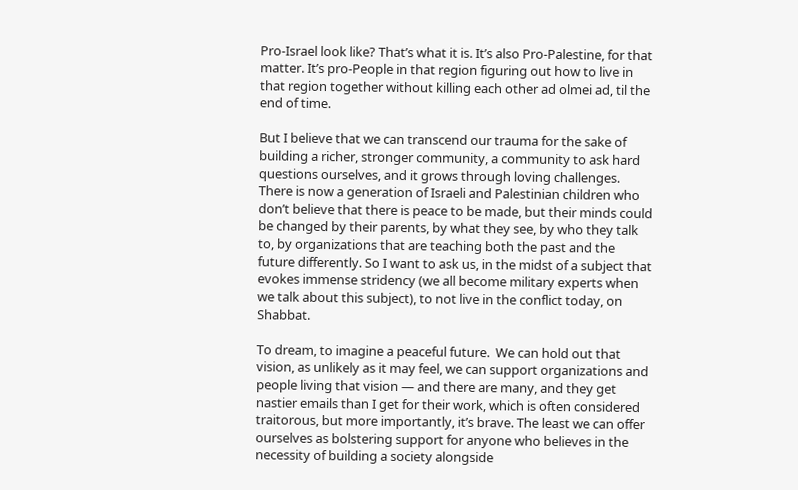Pro-Israel look like? That’s what it is. It’s also Pro-Palestine, for that matter. It’s pro-People in that region figuring out how to live in that region together without killing each other ad olmei ad, til the end of time.

But I believe that we can transcend our trauma for the sake of building a richer, stronger community, a community to ask hard questions ourselves, and it grows through loving challenges. There is now a generation of Israeli and Palestinian children who don’t believe that there is peace to be made, but their minds could be changed by their parents, by what they see, by who they talk to, by organizations that are teaching both the past and the future differently. So I want to ask us, in the midst of a subject that evokes immense stridency (we all become military experts when we talk about this subject), to not live in the conflict today, on Shabbat.

To dream, to imagine a peaceful future.  We can hold out that vision, as unlikely as it may feel, we can support organizations and people living that vision — and there are many, and they get nastier emails than I get for their work, which is often considered traitorous, but more importantly, it’s brave. The least we can offer ourselves as bolstering support for anyone who believes in the necessity of building a society alongside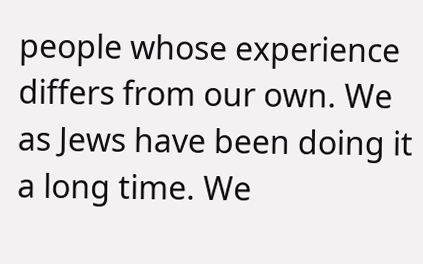people whose experience differs from our own. We as Jews have been doing it a long time. We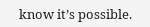know it’s possible.